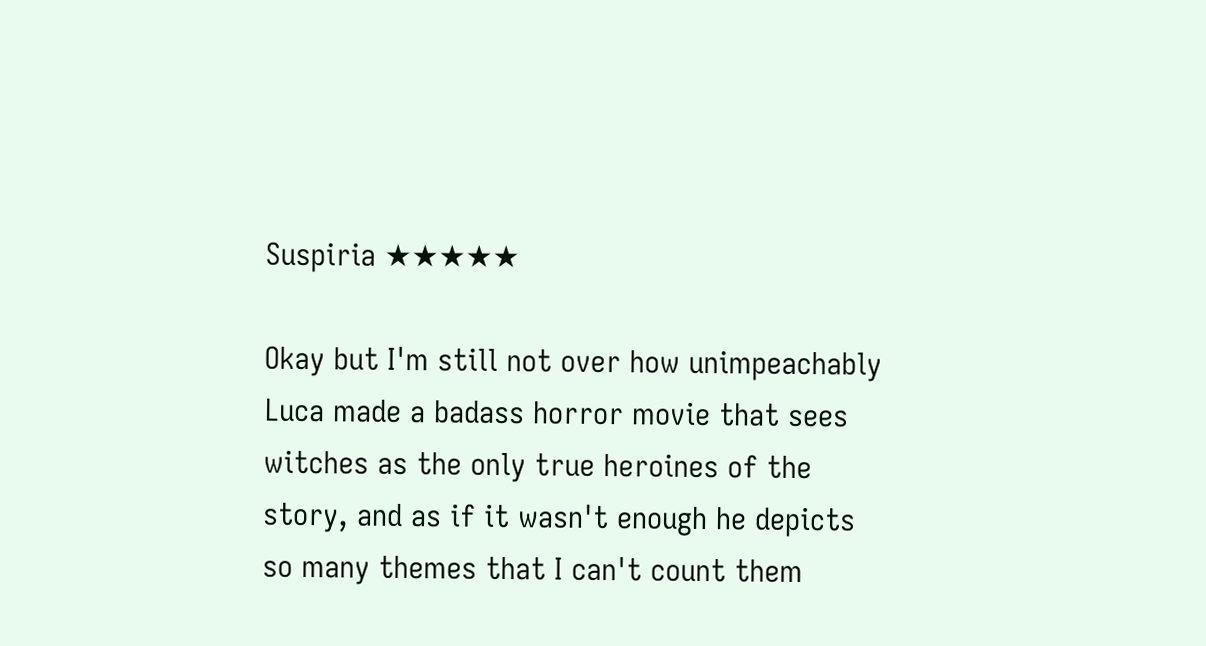Suspiria ★★★★★

Okay but I'm still not over how unimpeachably Luca made a badass horror movie that sees witches as the only true heroines of the story, and as if it wasn't enough he depicts so many themes that I can't count them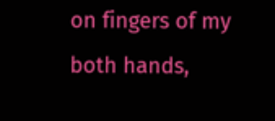on fingers of my both hands,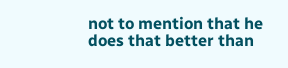not to mention that he does that better than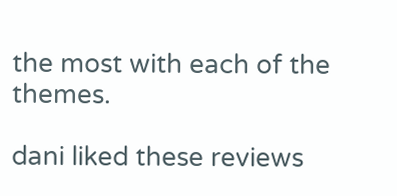the most with each of the themes.

dani liked these reviews